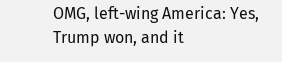OMG, left-wing America: Yes, Trump won, and it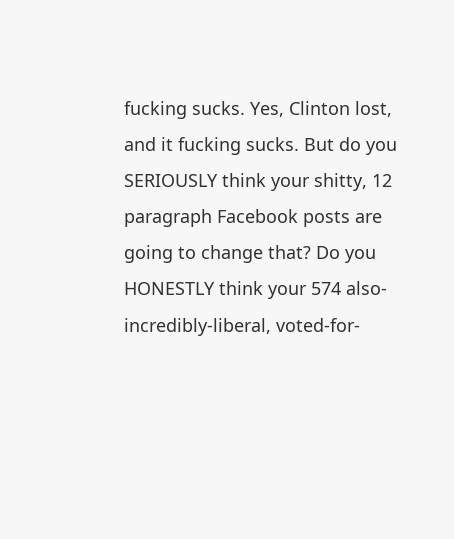fucking sucks. Yes, Clinton lost, and it fucking sucks. But do you SERIOUSLY think your shitty, 12 paragraph Facebook posts are going to change that? Do you HONESTLY think your 574 also-incredibly-liberal, voted-for-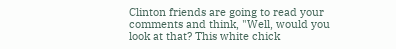Clinton friends are going to read your comments and think, "Well, would you look at that? This white chick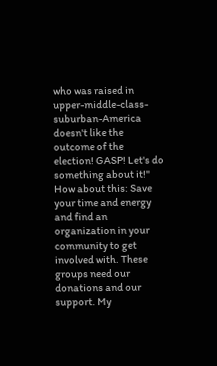who was raised in upper-middle-class-suburban-America doesn't like the outcome of the election! GASP! Let's do something about it!" How about this: Save your time and energy and find an organization in your community to get involved with. These groups need our donations and our support. My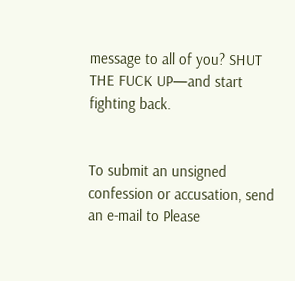message to all of you? SHUT THE FUCK UP—and start fighting back.


To submit an unsigned confession or accusation, send an e-mail to Please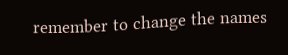remember to change the names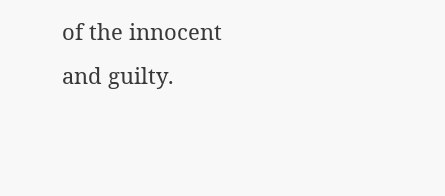of the innocent and guilty.